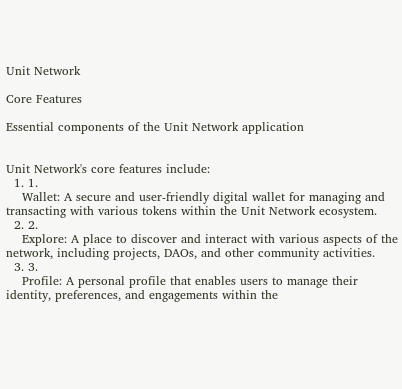Unit Network

Core Features

Essential components of the Unit Network application


Unit Network's core features include:
  1. 1.
    Wallet: A secure and user-friendly digital wallet for managing and transacting with various tokens within the Unit Network ecosystem.
  2. 2.
    Explore: A place to discover and interact with various aspects of the network, including projects, DAOs, and other community activities.
  3. 3.
    Profile: A personal profile that enables users to manage their identity, preferences, and engagements within the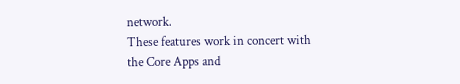network.
These features work in concert with the Core Apps and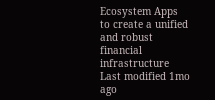Ecosystem Apps to create a unified and robust financial infrastructure
Last modified 1mo ago